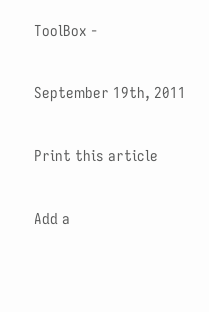ToolBox -

September 19th, 2011

Print this article

Add a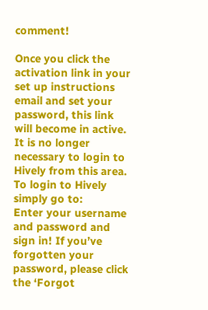comment!

Once you click the activation link in your set up instructions email and set your password, this link will become in active. It is no longer necessary to login to Hively from this area.
To login to Hively simply go to:
Enter your username and password and sign in! If you’ve forgotten your password, please click the ‘Forgot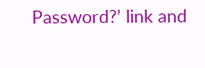Password?’ link and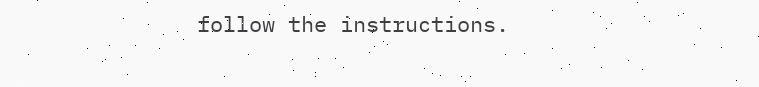follow the instructions.